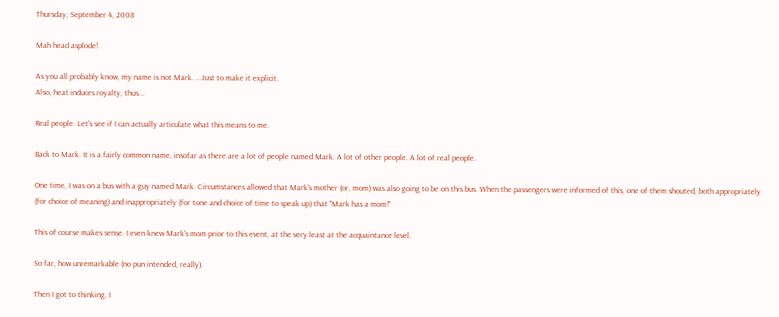Thursday, September 4, 2008

Mah head asplode!

As you all probably know, my name is not Mark. ...Just to make it explicit.
Also, heat induces royalty, thus...

Real people. Let's see if I can actually articulate what this means to me.

Back to Mark. It is a fairly common name, insofar as there are a lot of people named Mark. A lot of other people. A lot of real people.

One time, I was on a bus with a guy named Mark. Circumstances allowed that Mark's mother (or, mom) was also going to be on this bus. When the passengers were informed of this, one of them shouted, both appropriately (for choice of meaning) and inappropriately (for tone and choice of time to speak up) that "Mark has a mom!"

This of course makes sense. I even knew Mark's mom prior to this event, at the very least at the acquaintance level.

So far, how unremarkable (no pun intended, really).

Then I got to thinking. I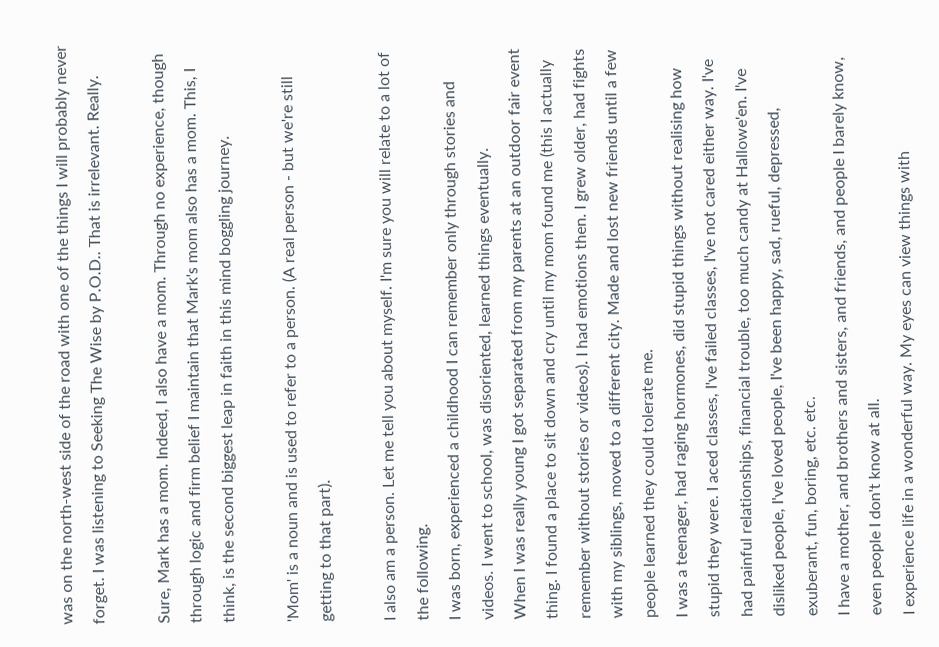was on the north-west side of the road with one of the things I will probably never forget. I was listening to Seeking The Wise by P.O.D.. That is irrelevant. Really.

Sure, Mark has a mom. Indeed, I also have a mom. Through no experience, though through logic and firm belief I maintain that Mark's mom also has a mom. This, I think, is the second biggest leap in faith in this mind boggling journey.

'Mom' is a noun and is used to refer to a person. (A real person - but we're still getting to that part).

I also am a person. Let me tell you about myself. I'm sure you will relate to a lot of the following.
I was born, experienced a childhood I can remember only through stories and videos. I went to school, was disoriented, learned things eventually.
When I was really young I got separated from my parents at an outdoor fair event thing. I found a place to sit down and cry until my mom found me (this I actually remember without stories or videos). I had emotions then. I grew older, had fights with my siblings, moved to a different city. Made and lost new friends until a few people learned they could tolerate me.
I was a teenager, had raging hormones, did stupid things without realising how stupid they were. I aced classes, I've failed classes, I've not cared either way. I've had painful relationships, financial trouble, too much candy at Hallowe'en. I've disliked people, I've loved people, I've been happy, sad, rueful, depressed, exuberant, fun, boring, etc. etc.
I have a mother, and brothers and sisters, and friends, and people I barely know, even people I don't know at all.
I experience life in a wonderful way. My eyes can view things with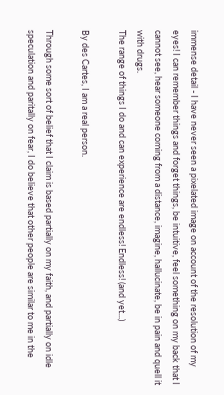immense detail - I have never seen a pixelated image on account of the resolution of my eyes! I can remember things and forget things, be intuitive, feel something on my back that I cannot see, hear someone coming from a distance, imagine, hallucinate, be in pain and quell it with drugs.
The range of things I do and can experience are endless! Endless! (and yet...)

By des Cartes, I am a real person.

Through some sort of belief that I claim is based partially on my faith, and partially on idle speculation and paritally on fear, I do believe that other people are similar to me in the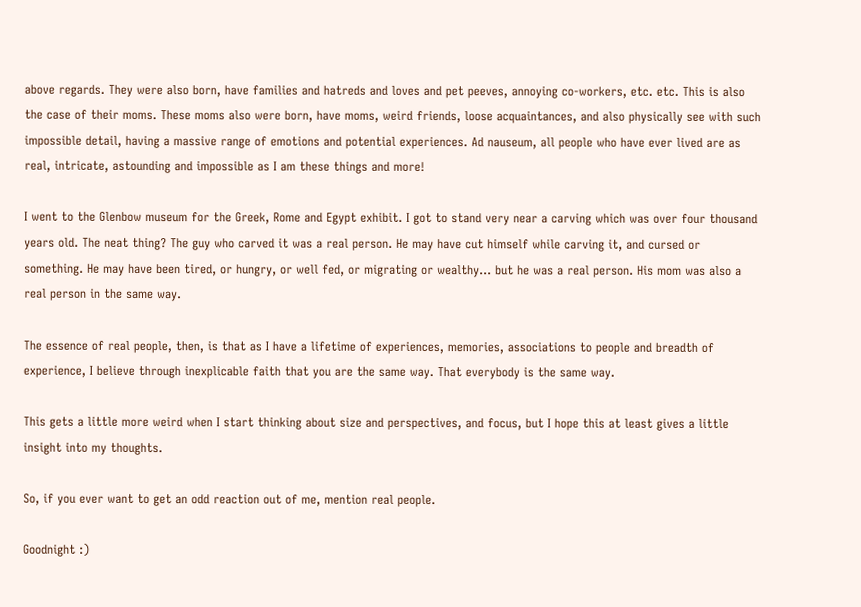above regards. They were also born, have families and hatreds and loves and pet peeves, annoying co-workers, etc. etc. This is also the case of their moms. These moms also were born, have moms, weird friends, loose acquaintances, and also physically see with such impossible detail, having a massive range of emotions and potential experiences. Ad nauseum, all people who have ever lived are as real, intricate, astounding and impossible as I am these things and more!

I went to the Glenbow museum for the Greek, Rome and Egypt exhibit. I got to stand very near a carving which was over four thousand years old. The neat thing? The guy who carved it was a real person. He may have cut himself while carving it, and cursed or something. He may have been tired, or hungry, or well fed, or migrating or wealthy... but he was a real person. His mom was also a real person in the same way.

The essence of real people, then, is that as I have a lifetime of experiences, memories, associations to people and breadth of experience, I believe through inexplicable faith that you are the same way. That everybody is the same way.

This gets a little more weird when I start thinking about size and perspectives, and focus, but I hope this at least gives a little insight into my thoughts.

So, if you ever want to get an odd reaction out of me, mention real people.

Goodnight :)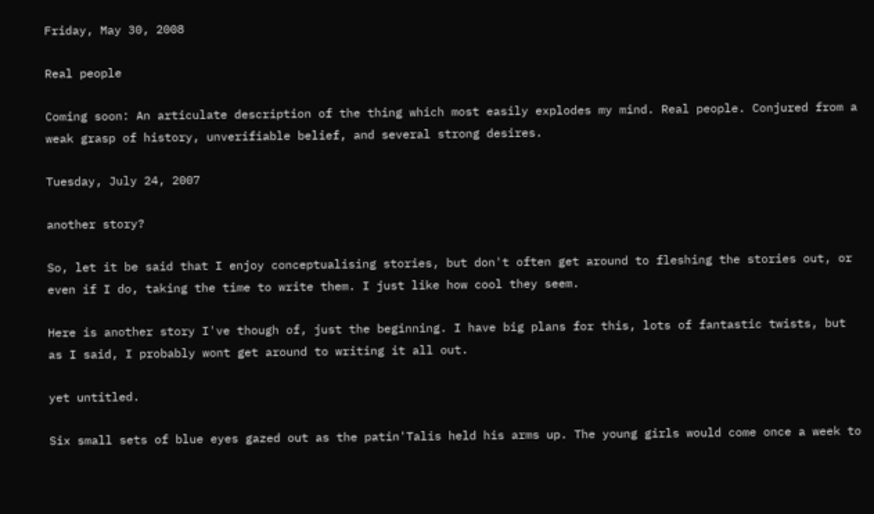Friday, May 30, 2008

Real people

Coming soon: An articulate description of the thing which most easily explodes my mind. Real people. Conjured from a weak grasp of history, unverifiable belief, and several strong desires.

Tuesday, July 24, 2007

another story?

So, let it be said that I enjoy conceptualising stories, but don't often get around to fleshing the stories out, or even if I do, taking the time to write them. I just like how cool they seem.

Here is another story I've though of, just the beginning. I have big plans for this, lots of fantastic twists, but as I said, I probably wont get around to writing it all out.

yet untitled.

Six small sets of blue eyes gazed out as the patin'Talis held his arms up. The young girls would come once a week to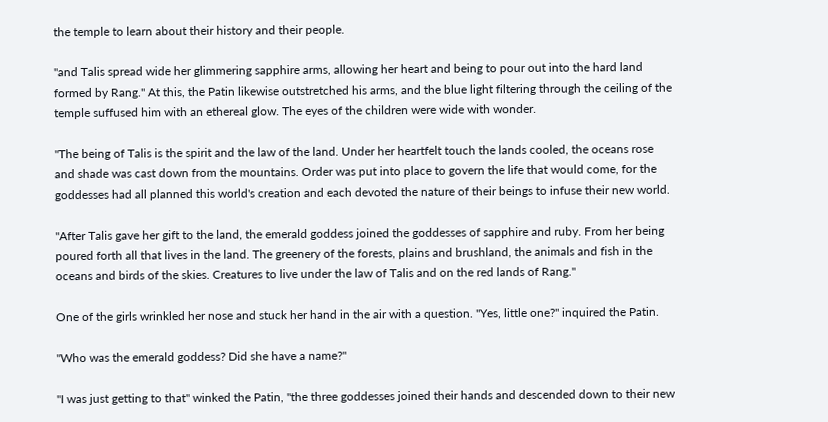the temple to learn about their history and their people.

"and Talis spread wide her glimmering sapphire arms, allowing her heart and being to pour out into the hard land formed by Rang." At this, the Patin likewise outstretched his arms, and the blue light filtering through the ceiling of the temple suffused him with an ethereal glow. The eyes of the children were wide with wonder.

"The being of Talis is the spirit and the law of the land. Under her heartfelt touch the lands cooled, the oceans rose and shade was cast down from the mountains. Order was put into place to govern the life that would come, for the goddesses had all planned this world's creation and each devoted the nature of their beings to infuse their new world.

"After Talis gave her gift to the land, the emerald goddess joined the goddesses of sapphire and ruby. From her being poured forth all that lives in the land. The greenery of the forests, plains and brushland, the animals and fish in the oceans and birds of the skies. Creatures to live under the law of Talis and on the red lands of Rang."

One of the girls wrinkled her nose and stuck her hand in the air with a question. "Yes, little one?" inquired the Patin.

"Who was the emerald goddess? Did she have a name?"

"I was just getting to that" winked the Patin, "the three goddesses joined their hands and descended down to their new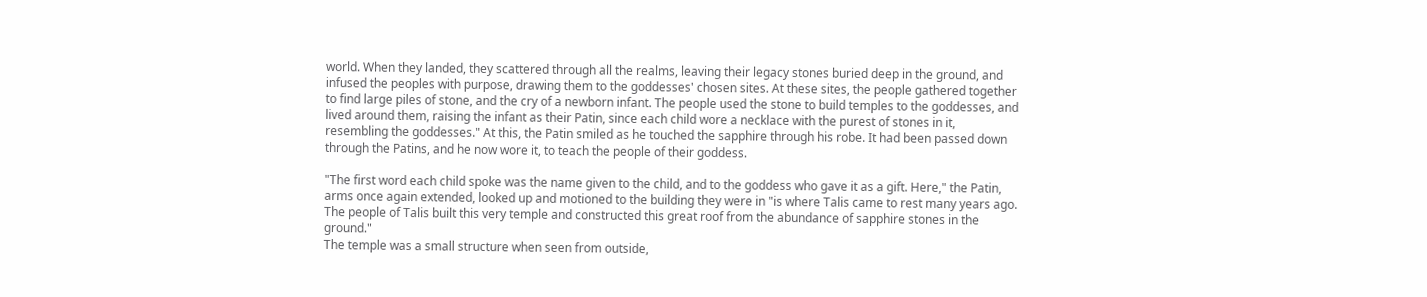world. When they landed, they scattered through all the realms, leaving their legacy stones buried deep in the ground, and infused the peoples with purpose, drawing them to the goddesses' chosen sites. At these sites, the people gathered together to find large piles of stone, and the cry of a newborn infant. The people used the stone to build temples to the goddesses, and lived around them, raising the infant as their Patin, since each child wore a necklace with the purest of stones in it, resembling the goddesses." At this, the Patin smiled as he touched the sapphire through his robe. It had been passed down through the Patins, and he now wore it, to teach the people of their goddess.

"The first word each child spoke was the name given to the child, and to the goddess who gave it as a gift. Here," the Patin, arms once again extended, looked up and motioned to the building they were in "is where Talis came to rest many years ago. The people of Talis built this very temple and constructed this great roof from the abundance of sapphire stones in the ground."
The temple was a small structure when seen from outside,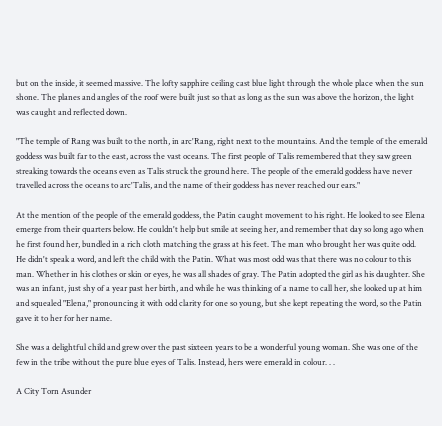but on the inside, it seemed massive. The lofty sapphire ceiling cast blue light through the whole place when the sun shone. The planes and angles of the roof were built just so that as long as the sun was above the horizon, the light was caught and reflected down.

"The temple of Rang was built to the north, in arc'Rang, right next to the mountains. And the temple of the emerald goddess was built far to the east, across the vast oceans. The first people of Talis remembered that they saw green streaking towards the oceans even as Talis struck the ground here. The people of the emerald goddess have never travelled across the oceans to arc'Talis, and the name of their goddess has never reached our ears."

At the mention of the people of the emerald goddess, the Patin caught movement to his right. He looked to see Elena emerge from their quarters below. He couldn't help but smile at seeing her, and remember that day so long ago when he first found her, bundled in a rich cloth matching the grass at his feet. The man who brought her was quite odd. He didn't speak a word, and left the child with the Patin. What was most odd was that there was no colour to this man. Whether in his clothes or skin or eyes, he was all shades of gray. The Patin adopted the girl as his daughter. She was an infant, just shy of a year past her birth, and while he was thinking of a name to call her, she looked up at him and squealed "Elena," pronouncing it with odd clarity for one so young, but she kept repeating the word, so the Patin gave it to her for her name.

She was a delightful child and grew over the past sixteen years to be a wonderful young woman. She was one of the few in the tribe without the pure blue eyes of Talis. Instead, hers were emerald in colour. . .

A City Torn Asunder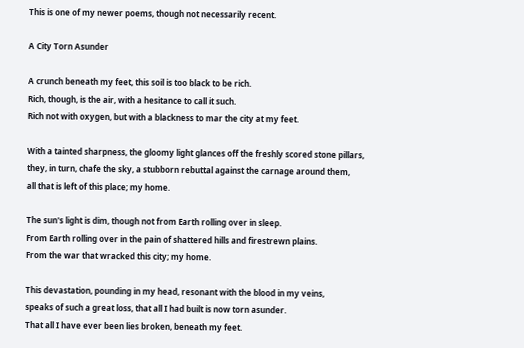This is one of my newer poems, though not necessarily recent.

A City Torn Asunder

A crunch beneath my feet, this soil is too black to be rich.
Rich, though, is the air, with a hesitance to call it such.
Rich not with oxygen, but with a blackness to mar the city at my feet.

With a tainted sharpness, the gloomy light glances off the freshly scored stone pillars,
they, in turn, chafe the sky, a stubborn rebuttal against the carnage around them,
all that is left of this place; my home.

The sun's light is dim, though not from Earth rolling over in sleep.
From Earth rolling over in the pain of shattered hills and firestrewn plains.
From the war that wracked this city; my home.

This devastation, pounding in my head, resonant with the blood in my veins,
speaks of such a great loss, that all I had built is now torn asunder.
That all I have ever been lies broken, beneath my feet.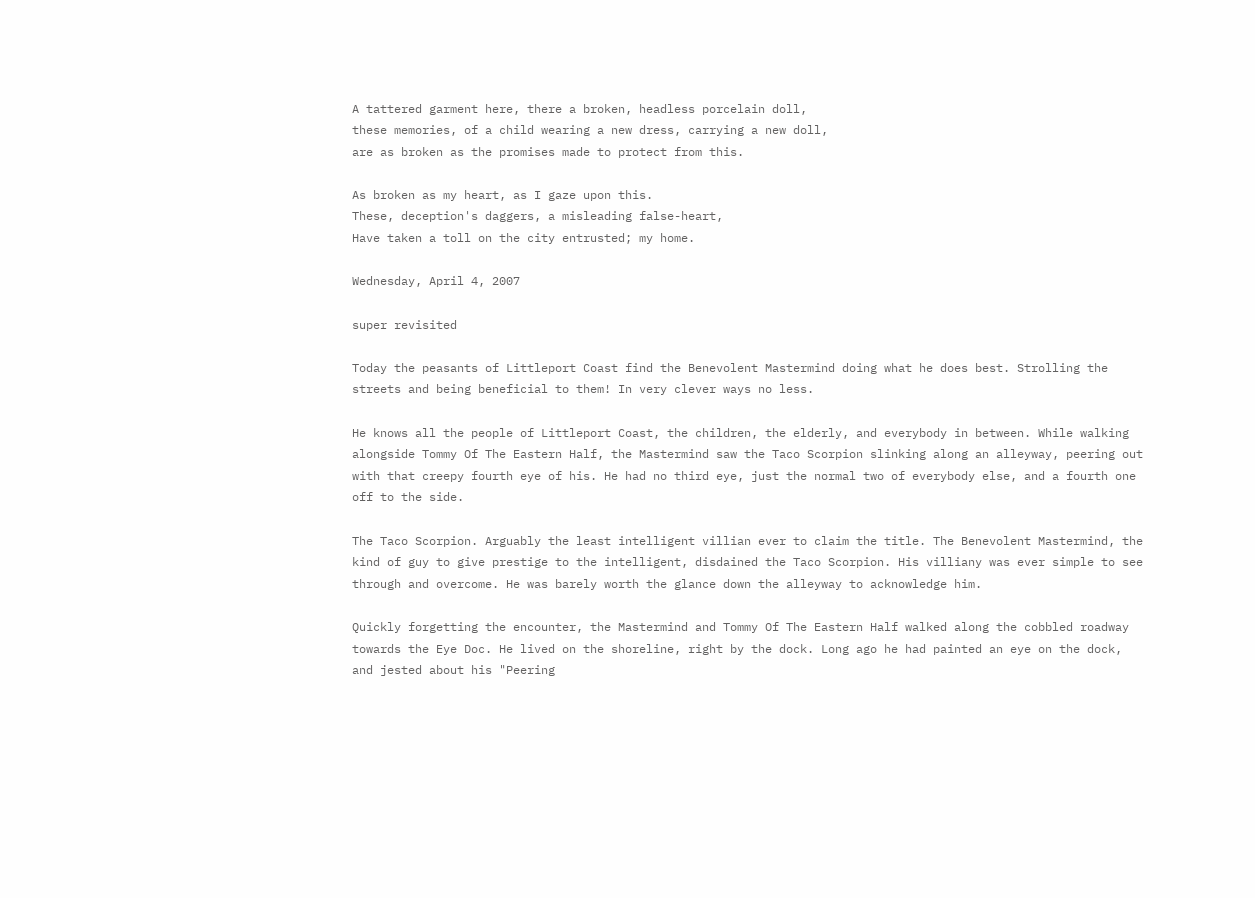A tattered garment here, there a broken, headless porcelain doll,
these memories, of a child wearing a new dress, carrying a new doll,
are as broken as the promises made to protect from this.

As broken as my heart, as I gaze upon this.
These, deception's daggers, a misleading false-heart,
Have taken a toll on the city entrusted; my home.

Wednesday, April 4, 2007

super revisited

Today the peasants of Littleport Coast find the Benevolent Mastermind doing what he does best. Strolling the streets and being beneficial to them! In very clever ways no less.

He knows all the people of Littleport Coast, the children, the elderly, and everybody in between. While walking alongside Tommy Of The Eastern Half, the Mastermind saw the Taco Scorpion slinking along an alleyway, peering out with that creepy fourth eye of his. He had no third eye, just the normal two of everybody else, and a fourth one off to the side.

The Taco Scorpion. Arguably the least intelligent villian ever to claim the title. The Benevolent Mastermind, the kind of guy to give prestige to the intelligent, disdained the Taco Scorpion. His villiany was ever simple to see through and overcome. He was barely worth the glance down the alleyway to acknowledge him.

Quickly forgetting the encounter, the Mastermind and Tommy Of The Eastern Half walked along the cobbled roadway towards the Eye Doc. He lived on the shoreline, right by the dock. Long ago he had painted an eye on the dock, and jested about his "Peering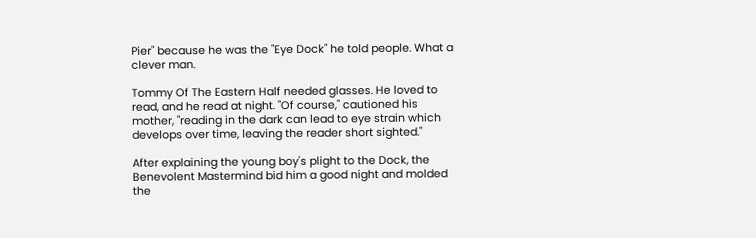Pier" because he was the "Eye Dock" he told people. What a clever man.

Tommy Of The Eastern Half needed glasses. He loved to read, and he read at night. "Of course," cautioned his mother, "reading in the dark can lead to eye strain which develops over time, leaving the reader short sighted."

After explaining the young boy's plight to the Dock, the Benevolent Mastermind bid him a good night and molded the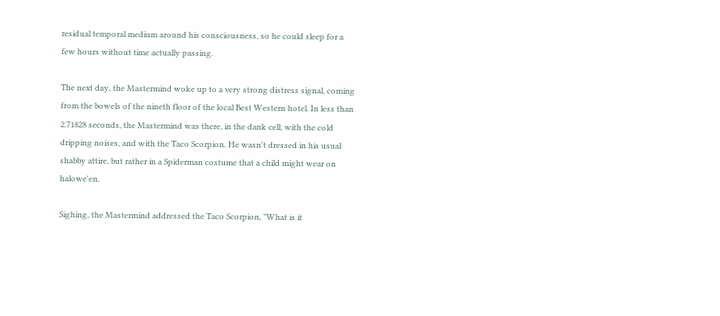residual temporal medium around his consciousness, so he could sleep for a few hours without time actually passing.

The next day, the Mastermind woke up to a very strong distress signal, coming from the bowels of the nineth floor of the local Best Western hotel. In less than 2.71828 seconds, the Mastermind was there, in the dank cell, with the cold dripping noises, and with the Taco Scorpion. He wasn't dressed in his usual shabby attire, but rather in a Spiderman costume that a child might wear on halowe'en.

Sighing, the Mastermind addressed the Taco Scorpion, "What is it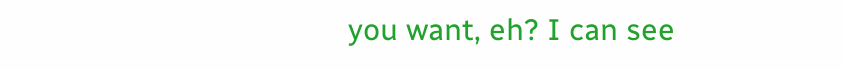you want, eh? I can see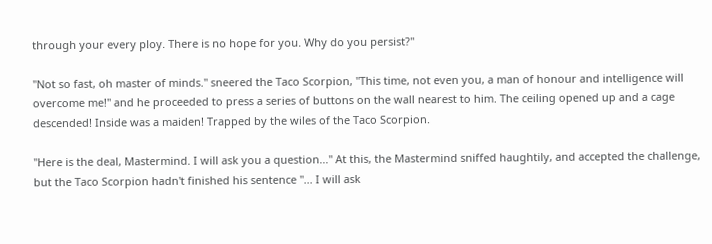through your every ploy. There is no hope for you. Why do you persist?"

"Not so fast, oh master of minds." sneered the Taco Scorpion, "This time, not even you, a man of honour and intelligence will overcome me!" and he proceeded to press a series of buttons on the wall nearest to him. The ceiling opened up and a cage descended! Inside was a maiden! Trapped by the wiles of the Taco Scorpion.

"Here is the deal, Mastermind. I will ask you a question..." At this, the Mastermind sniffed haughtily, and accepted the challenge, but the Taco Scorpion hadn't finished his sentence "... I will ask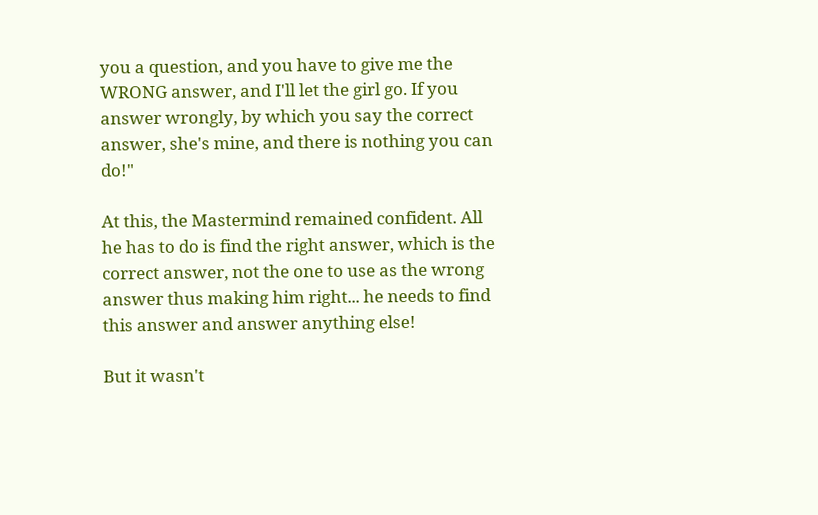you a question, and you have to give me the WRONG answer, and I'll let the girl go. If you answer wrongly, by which you say the correct answer, she's mine, and there is nothing you can do!"

At this, the Mastermind remained confident. All he has to do is find the right answer, which is the correct answer, not the one to use as the wrong answer thus making him right... he needs to find this answer and answer anything else!

But it wasn't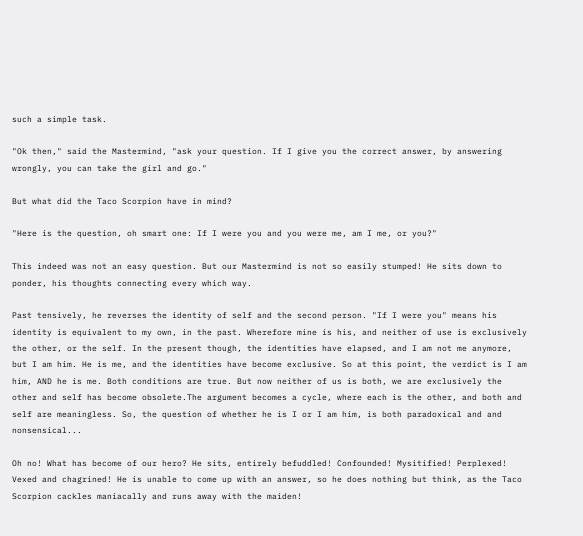such a simple task.

"Ok then," said the Mastermind, "ask your question. If I give you the correct answer, by answering wrongly, you can take the girl and go."

But what did the Taco Scorpion have in mind?

"Here is the question, oh smart one: If I were you and you were me, am I me, or you?"

This indeed was not an easy question. But our Mastermind is not so easily stumped! He sits down to ponder, his thoughts connecting every which way.

Past tensively, he reverses the identity of self and the second person. "If I were you" means his identity is equivalent to my own, in the past. Wherefore mine is his, and neither of use is exclusively the other, or the self. In the present though, the identities have elapsed, and I am not me anymore, but I am him. He is me, and the identities have become exclusive. So at this point, the verdict is I am him, AND he is me. Both conditions are true. But now neither of us is both, we are exclusively the other and self has become obsolete.The argument becomes a cycle, where each is the other, and both and self are meaningless. So, the question of whether he is I or I am him, is both paradoxical and and nonsensical...

Oh no! What has become of our hero? He sits, entirely befuddled! Confounded! Mysitified! Perplexed! Vexed and chagrined! He is unable to come up with an answer, so he does nothing but think, as the Taco Scorpion cackles maniacally and runs away with the maiden!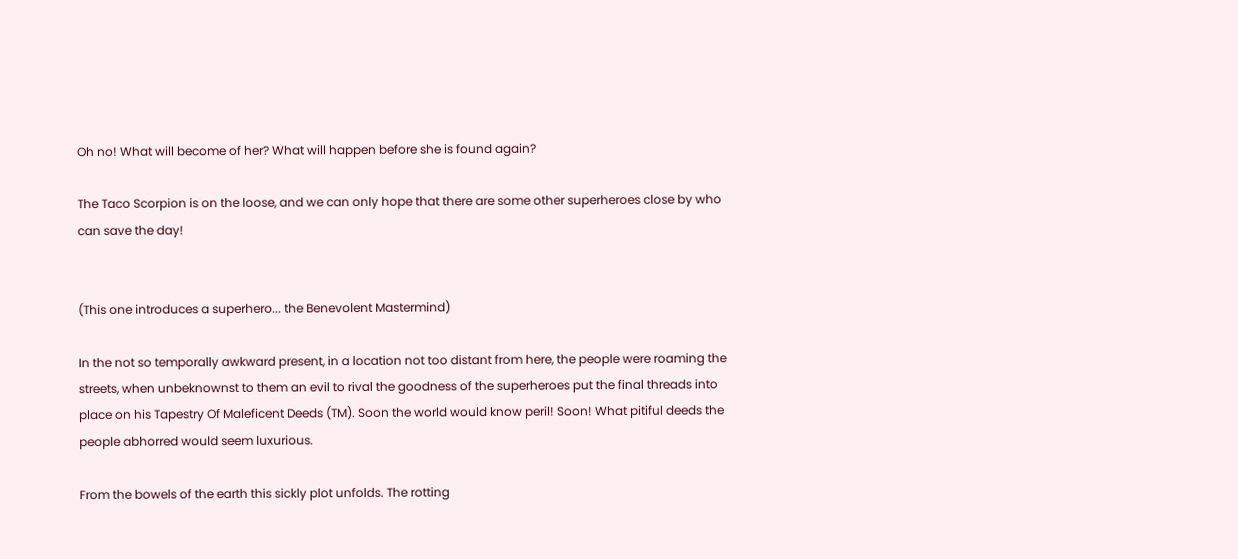Oh no! What will become of her? What will happen before she is found again?

The Taco Scorpion is on the loose, and we can only hope that there are some other superheroes close by who can save the day!


(This one introduces a superhero... the Benevolent Mastermind)

In the not so temporally awkward present, in a location not too distant from here, the people were roaming the streets, when unbeknownst to them an evil to rival the goodness of the superheroes put the final threads into place on his Tapestry Of Maleficent Deeds (TM). Soon the world would know peril! Soon! What pitiful deeds the people abhorred would seem luxurious.

From the bowels of the earth this sickly plot unfolds. The rotting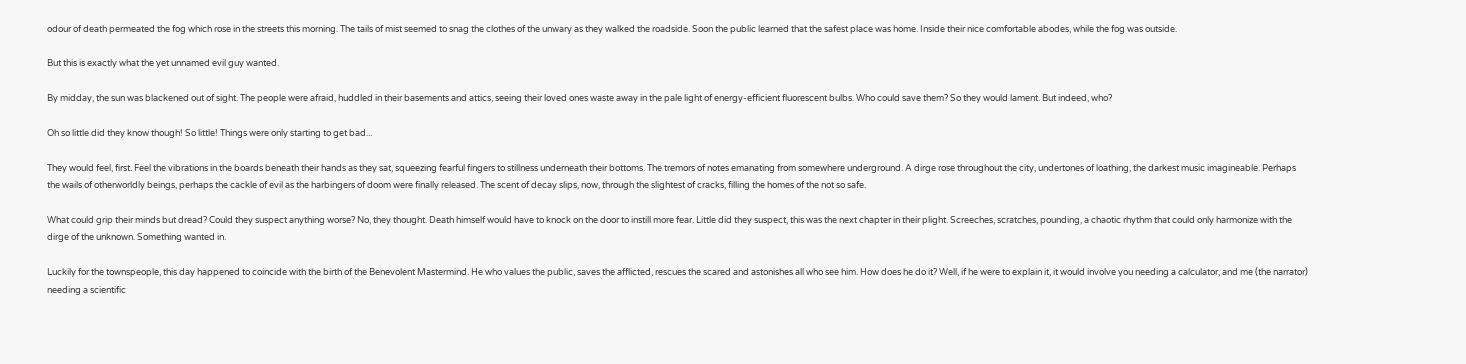odour of death permeated the fog which rose in the streets this morning. The tails of mist seemed to snag the clothes of the unwary as they walked the roadside. Soon the public learned that the safest place was home. Inside their nice comfortable abodes, while the fog was outside.

But this is exactly what the yet unnamed evil guy wanted.

By midday, the sun was blackened out of sight. The people were afraid, huddled in their basements and attics, seeing their loved ones waste away in the pale light of energy-efficient fluorescent bulbs. Who could save them? So they would lament. But indeed, who?

Oh so little did they know though! So little! Things were only starting to get bad...

They would feel, first. Feel the vibrations in the boards beneath their hands as they sat, squeezing fearful fingers to stillness underneath their bottoms. The tremors of notes emanating from somewhere underground. A dirge rose throughout the city, undertones of loathing, the darkest music imagineable. Perhaps the wails of otherworldly beings, perhaps the cackle of evil as the harbingers of doom were finally released. The scent of decay slips, now, through the slightest of cracks, filling the homes of the not so safe.

What could grip their minds but dread? Could they suspect anything worse? No, they thought. Death himself would have to knock on the door to instill more fear. Little did they suspect, this was the next chapter in their plight. Screeches, scratches, pounding, a chaotic rhythm that could only harmonize with the dirge of the unknown. Something wanted in.

Luckily for the townspeople, this day happened to coincide with the birth of the Benevolent Mastermind. He who values the public, saves the afflicted, rescues the scared and astonishes all who see him. How does he do it? Well, if he were to explain it, it would involve you needing a calculator, and me (the narrator) needing a scientific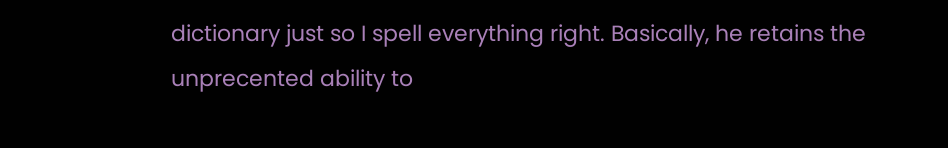dictionary just so I spell everything right. Basically, he retains the unprecented ability to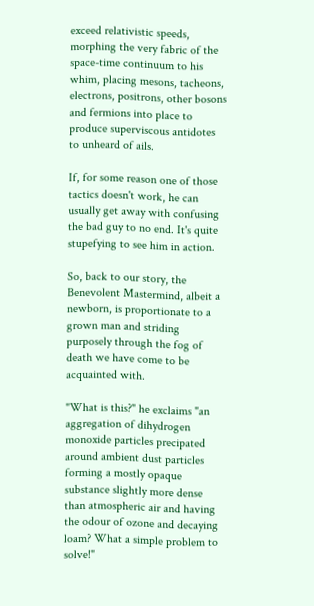exceed relativistic speeds, morphing the very fabric of the space-time continuum to his whim, placing mesons, tacheons, electrons, positrons, other bosons and fermions into place to produce superviscous antidotes to unheard of ails.

If, for some reason one of those tactics doesn't work, he can usually get away with confusing the bad guy to no end. It's quite stupefying to see him in action.

So, back to our story, the Benevolent Mastermind, albeit a newborn, is proportionate to a grown man and striding purposely through the fog of death we have come to be acquainted with.

"What is this?" he exclaims "an aggregation of dihydrogen monoxide particles precipated around ambient dust particles forming a mostly opaque substance slightly more dense than atmospheric air and having the odour of ozone and decaying loam? What a simple problem to solve!"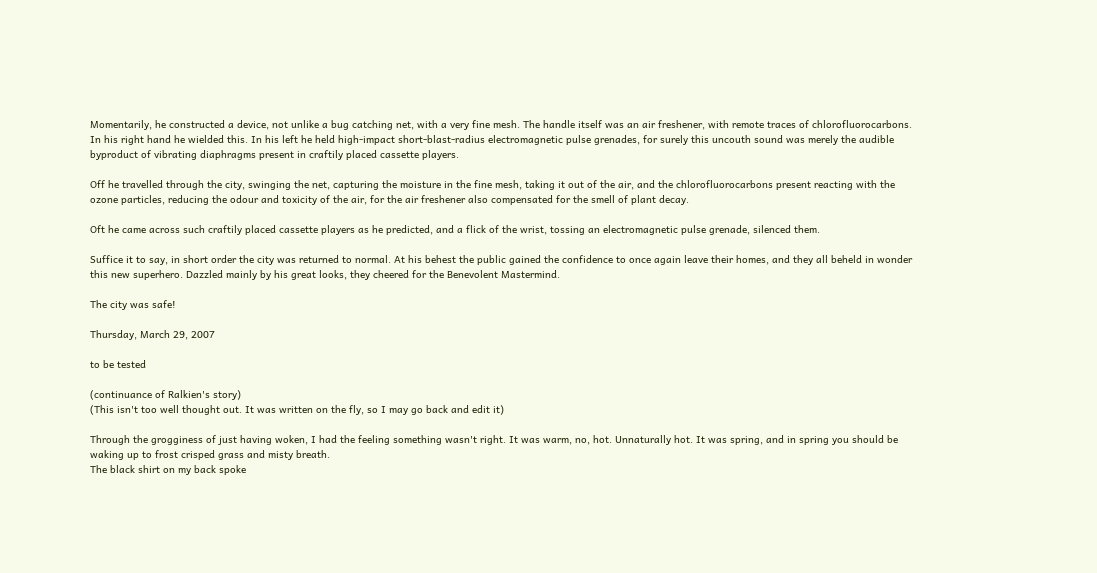Momentarily, he constructed a device, not unlike a bug catching net, with a very fine mesh. The handle itself was an air freshener, with remote traces of chlorofluorocarbons. In his right hand he wielded this. In his left he held high-impact short-blast-radius electromagnetic pulse grenades, for surely this uncouth sound was merely the audible byproduct of vibrating diaphragms present in craftily placed cassette players.

Off he travelled through the city, swinging the net, capturing the moisture in the fine mesh, taking it out of the air, and the chlorofluorocarbons present reacting with the ozone particles, reducing the odour and toxicity of the air, for the air freshener also compensated for the smell of plant decay.

Oft he came across such craftily placed cassette players as he predicted, and a flick of the wrist, tossing an electromagnetic pulse grenade, silenced them.

Suffice it to say, in short order the city was returned to normal. At his behest the public gained the confidence to once again leave their homes, and they all beheld in wonder this new superhero. Dazzled mainly by his great looks, they cheered for the Benevolent Mastermind.

The city was safe!

Thursday, March 29, 2007

to be tested

(continuance of Ralkien's story)
(This isn't too well thought out. It was written on the fly, so I may go back and edit it)

Through the grogginess of just having woken, I had the feeling something wasn't right. It was warm, no, hot. Unnaturally hot. It was spring, and in spring you should be waking up to frost crisped grass and misty breath.
The black shirt on my back spoke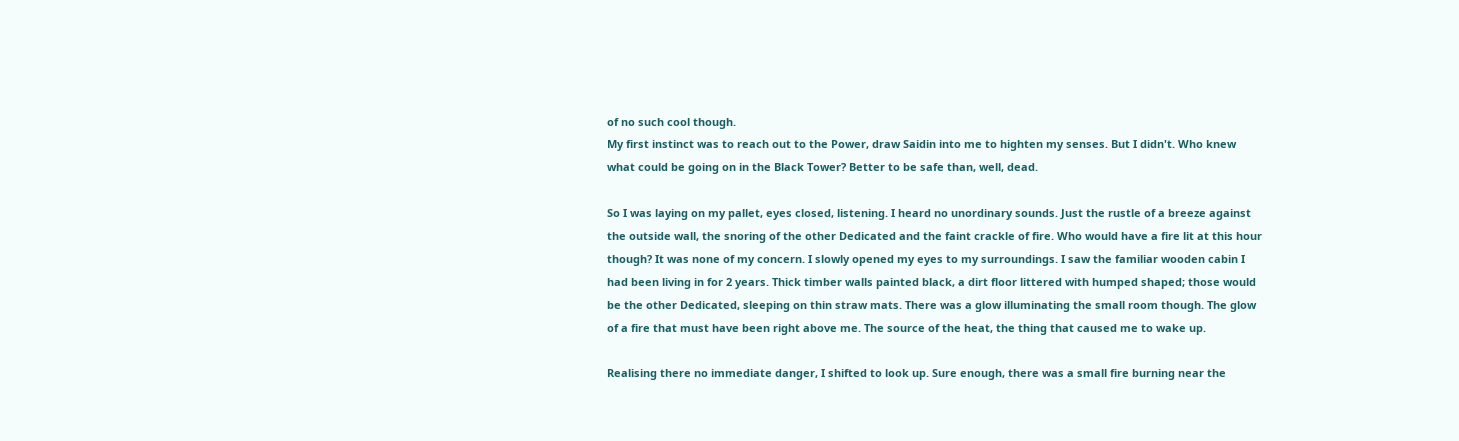of no such cool though.
My first instinct was to reach out to the Power, draw Saidin into me to highten my senses. But I didn't. Who knew what could be going on in the Black Tower? Better to be safe than, well, dead.

So I was laying on my pallet, eyes closed, listening. I heard no unordinary sounds. Just the rustle of a breeze against the outside wall, the snoring of the other Dedicated and the faint crackle of fire. Who would have a fire lit at this hour though? It was none of my concern. I slowly opened my eyes to my surroundings. I saw the familiar wooden cabin I had been living in for 2 years. Thick timber walls painted black, a dirt floor littered with humped shaped; those would be the other Dedicated, sleeping on thin straw mats. There was a glow illuminating the small room though. The glow of a fire that must have been right above me. The source of the heat, the thing that caused me to wake up.

Realising there no immediate danger, I shifted to look up. Sure enough, there was a small fire burning near the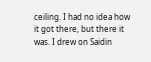ceiling. I had no idea how it got there, but there it was. I drew on Saidin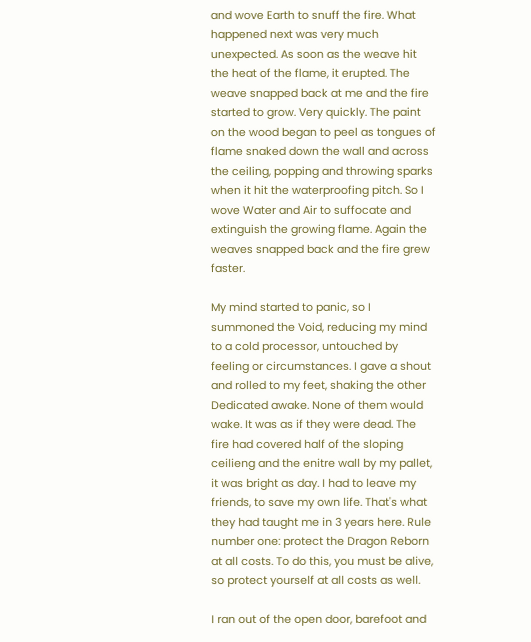and wove Earth to snuff the fire. What happened next was very much unexpected. As soon as the weave hit the heat of the flame, it erupted. The weave snapped back at me and the fire started to grow. Very quickly. The paint on the wood began to peel as tongues of flame snaked down the wall and across the ceiling, popping and throwing sparks when it hit the waterproofing pitch. So I wove Water and Air to suffocate and extinguish the growing flame. Again the weaves snapped back and the fire grew faster.

My mind started to panic, so I summoned the Void, reducing my mind to a cold processor, untouched by feeling or circumstances. I gave a shout and rolled to my feet, shaking the other Dedicated awake. None of them would wake. It was as if they were dead. The fire had covered half of the sloping ceilieng and the enitre wall by my pallet, it was bright as day. I had to leave my friends, to save my own life. That's what they had taught me in 3 years here. Rule number one: protect the Dragon Reborn at all costs. To do this, you must be alive, so protect yourself at all costs as well.

I ran out of the open door, barefoot and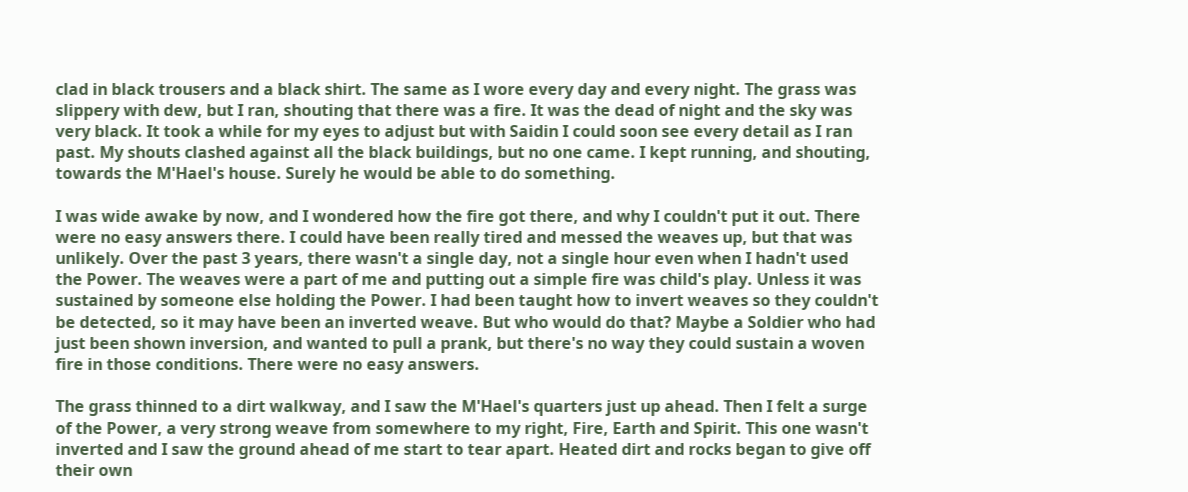clad in black trousers and a black shirt. The same as I wore every day and every night. The grass was slippery with dew, but I ran, shouting that there was a fire. It was the dead of night and the sky was very black. It took a while for my eyes to adjust but with Saidin I could soon see every detail as I ran past. My shouts clashed against all the black buildings, but no one came. I kept running, and shouting, towards the M'Hael's house. Surely he would be able to do something.

I was wide awake by now, and I wondered how the fire got there, and why I couldn't put it out. There were no easy answers there. I could have been really tired and messed the weaves up, but that was unlikely. Over the past 3 years, there wasn't a single day, not a single hour even when I hadn't used the Power. The weaves were a part of me and putting out a simple fire was child's play. Unless it was sustained by someone else holding the Power. I had been taught how to invert weaves so they couldn't be detected, so it may have been an inverted weave. But who would do that? Maybe a Soldier who had just been shown inversion, and wanted to pull a prank, but there's no way they could sustain a woven fire in those conditions. There were no easy answers.

The grass thinned to a dirt walkway, and I saw the M'Hael's quarters just up ahead. Then I felt a surge of the Power, a very strong weave from somewhere to my right, Fire, Earth and Spirit. This one wasn't inverted and I saw the ground ahead of me start to tear apart. Heated dirt and rocks began to give off their own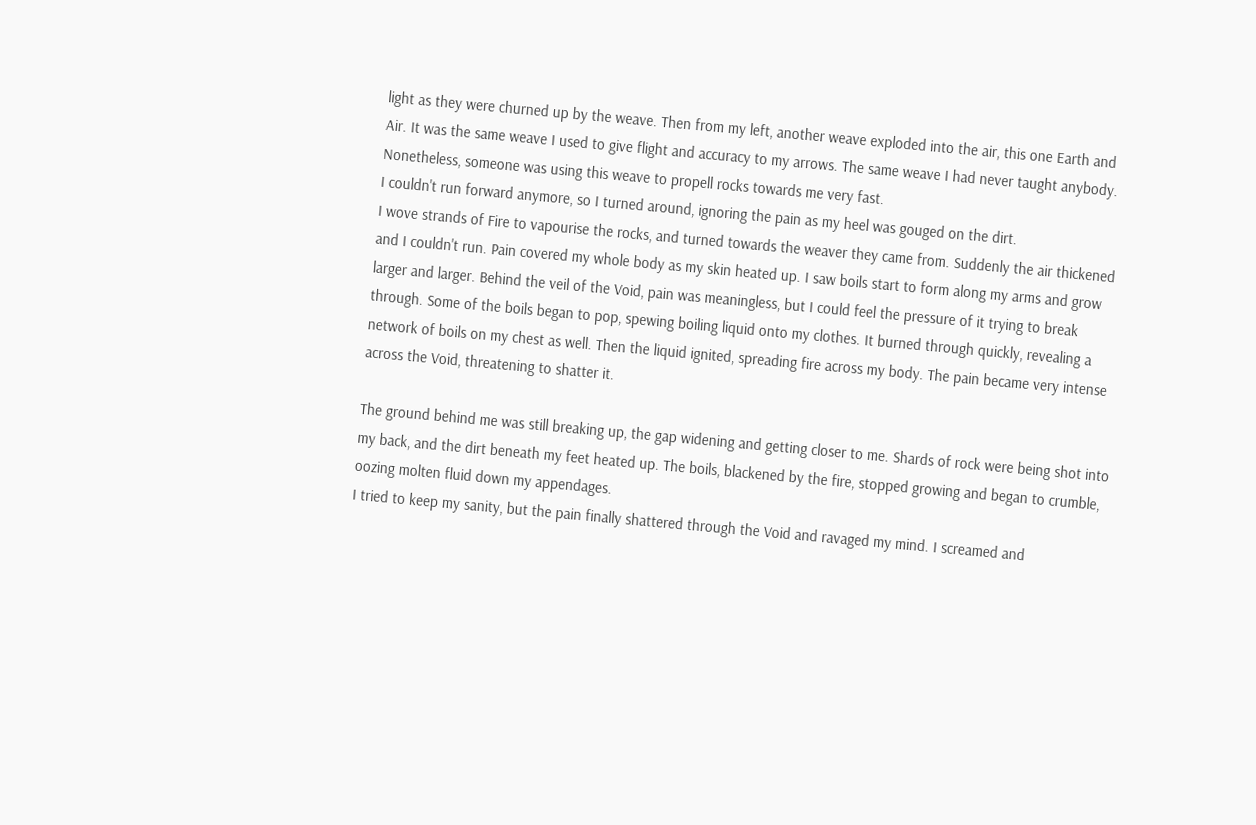light as they were churned up by the weave. Then from my left, another weave exploded into the air, this one Earth and Air. It was the same weave I used to give flight and accuracy to my arrows. The same weave I had never taught anybody. Nonetheless, someone was using this weave to propell rocks towards me very fast.
I couldn't run forward anymore, so I turned around, ignoring the pain as my heel was gouged on the dirt.
I wove strands of Fire to vapourise the rocks, and turned towards the weaver they came from. Suddenly the air thickened and I couldn't run. Pain covered my whole body as my skin heated up. I saw boils start to form along my arms and grow larger and larger. Behind the veil of the Void, pain was meaningless, but I could feel the pressure of it trying to break through. Some of the boils began to pop, spewing boiling liquid onto my clothes. It burned through quickly, revealing a network of boils on my chest as well. Then the liquid ignited, spreading fire across my body. The pain became very intense across the Void, threatening to shatter it.

The ground behind me was still breaking up, the gap widening and getting closer to me. Shards of rock were being shot into my back, and the dirt beneath my feet heated up. The boils, blackened by the fire, stopped growing and began to crumble, oozing molten fluid down my appendages.
I tried to keep my sanity, but the pain finally shattered through the Void and ravaged my mind. I screamed and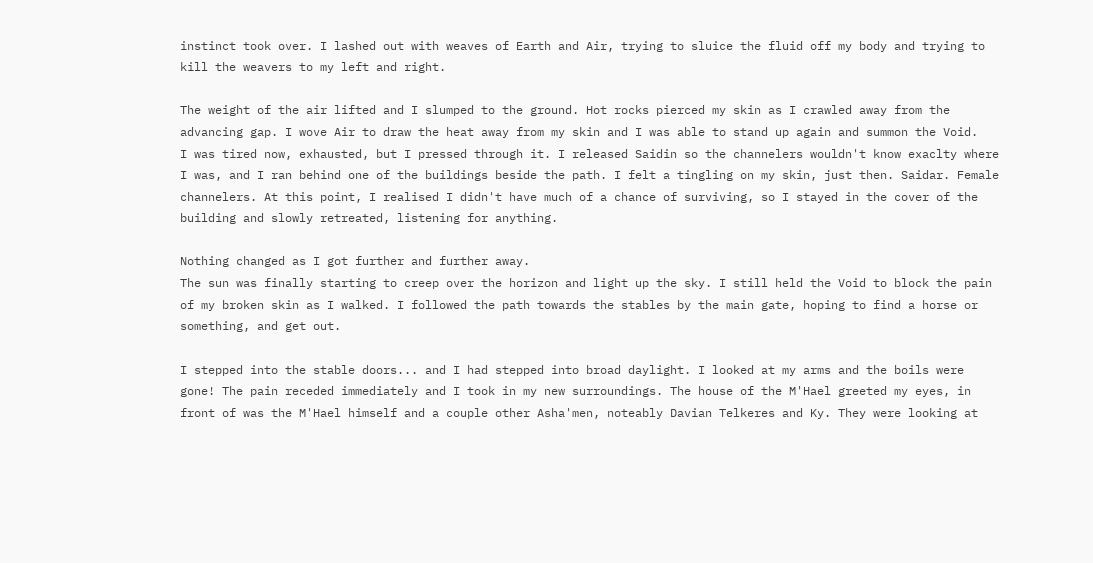instinct took over. I lashed out with weaves of Earth and Air, trying to sluice the fluid off my body and trying to kill the weavers to my left and right.

The weight of the air lifted and I slumped to the ground. Hot rocks pierced my skin as I crawled away from the advancing gap. I wove Air to draw the heat away from my skin and I was able to stand up again and summon the Void.
I was tired now, exhausted, but I pressed through it. I released Saidin so the channelers wouldn't know exaclty where I was, and I ran behind one of the buildings beside the path. I felt a tingling on my skin, just then. Saidar. Female channelers. At this point, I realised I didn't have much of a chance of surviving, so I stayed in the cover of the building and slowly retreated, listening for anything.

Nothing changed as I got further and further away.
The sun was finally starting to creep over the horizon and light up the sky. I still held the Void to block the pain of my broken skin as I walked. I followed the path towards the stables by the main gate, hoping to find a horse or something, and get out.

I stepped into the stable doors... and I had stepped into broad daylight. I looked at my arms and the boils were gone! The pain receded immediately and I took in my new surroundings. The house of the M'Hael greeted my eyes, in front of was the M'Hael himself and a couple other Asha'men, noteably Davian Telkeres and Ky. They were looking at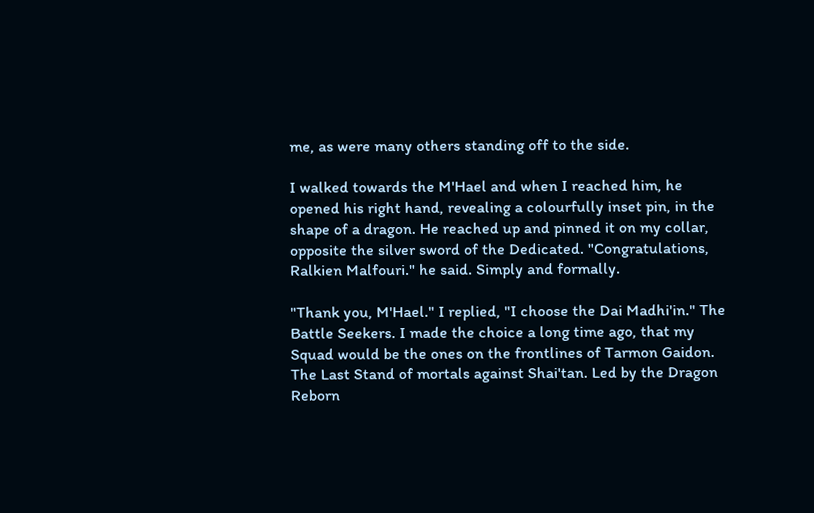me, as were many others standing off to the side.

I walked towards the M'Hael and when I reached him, he opened his right hand, revealing a colourfully inset pin, in the shape of a dragon. He reached up and pinned it on my collar, opposite the silver sword of the Dedicated. "Congratulations, Ralkien Malfouri." he said. Simply and formally.

"Thank you, M'Hael." I replied, "I choose the Dai Madhi'in." The Battle Seekers. I made the choice a long time ago, that my Squad would be the ones on the frontlines of Tarmon Gaidon. The Last Stand of mortals against Shai'tan. Led by the Dragon Reborn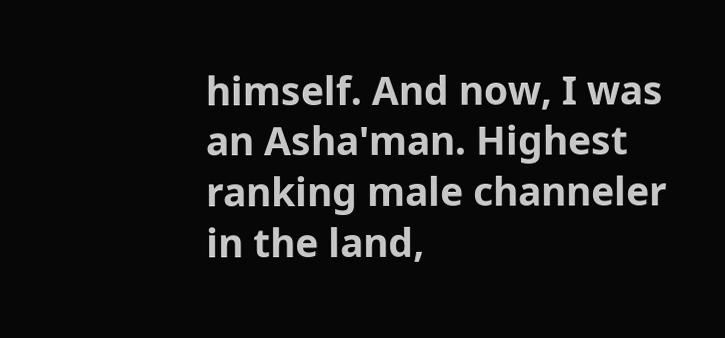himself. And now, I was an Asha'man. Highest ranking male channeler in the land,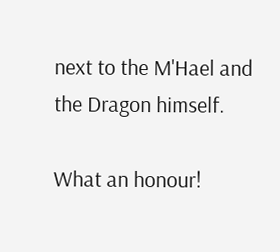next to the M'Hael and the Dragon himself.

What an honour!